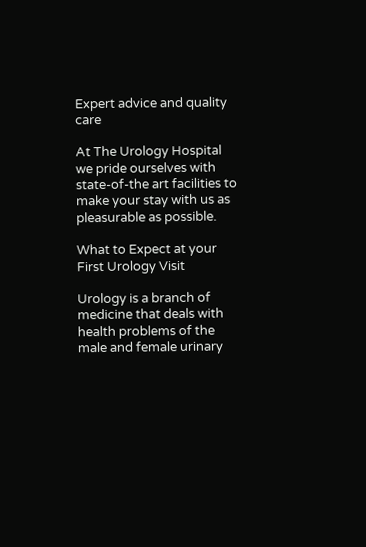Expert advice and quality care

At The Urology Hospital we pride ourselves with state-of-the art facilities to make your stay with us as pleasurable as possible.

What to Expect at your First Urology Visit

Urology is a branch of medicine that deals with health problems of the male and female urinary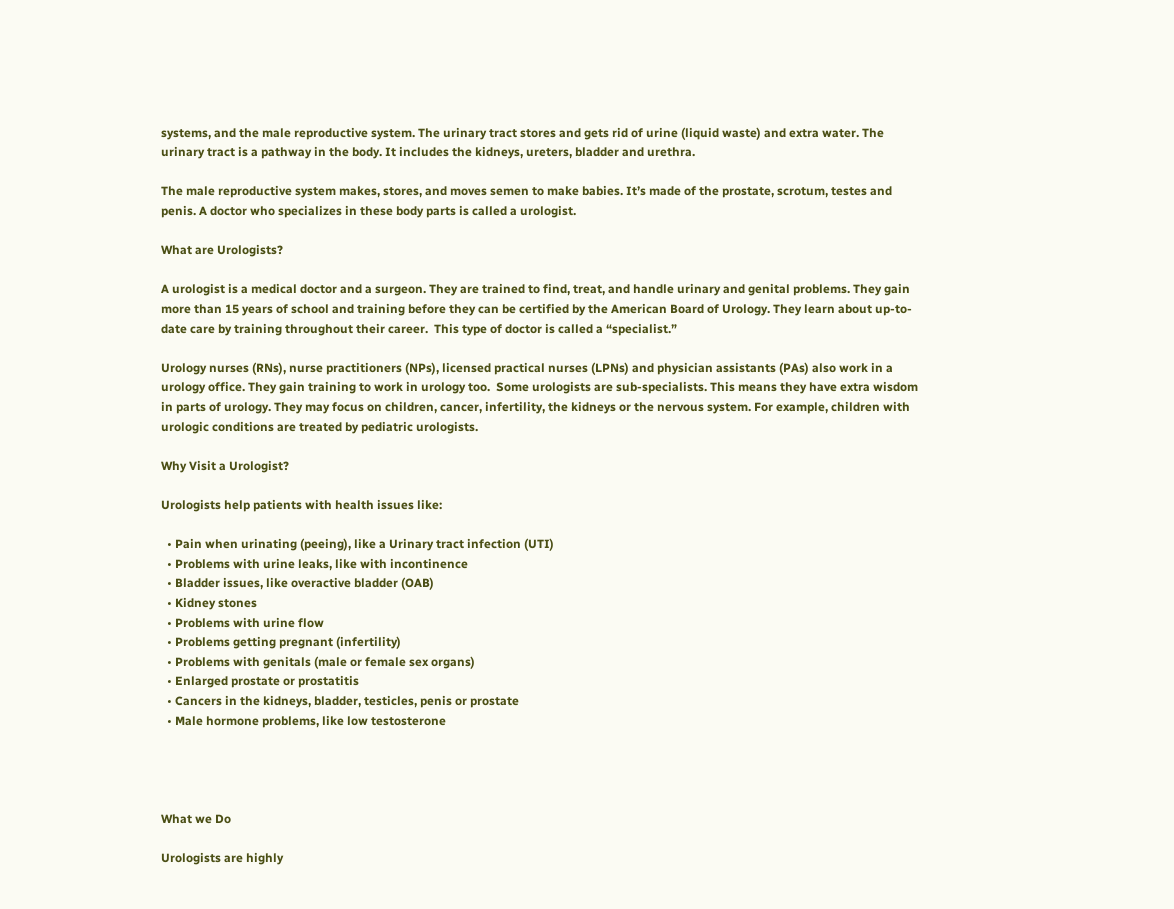systems, and the male reproductive system. The urinary tract stores and gets rid of urine (liquid waste) and extra water. The urinary tract is a pathway in the body. It includes the kidneys, ureters, bladder and urethra.

The male reproductive system makes, stores, and moves semen to make babies. It’s made of the prostate, scrotum, testes and penis. A doctor who specializes in these body parts is called a urologist.

What are Urologists?

A urologist is a medical doctor and a surgeon. They are trained to find, treat, and handle urinary and genital problems. They gain more than 15 years of school and training before they can be certified by the American Board of Urology. They learn about up-to-date care by training throughout their career.  This type of doctor is called a “specialist.”

Urology nurses (RNs), nurse practitioners (NPs), licensed practical nurses (LPNs) and physician assistants (PAs) also work in a urology office. They gain training to work in urology too.  Some urologists are sub-specialists. This means they have extra wisdom in parts of urology. They may focus on children, cancer, infertility, the kidneys or the nervous system. For example, children with urologic conditions are treated by pediatric urologists.

Why Visit a Urologist?

Urologists help patients with health issues like:

  • Pain when urinating (peeing), like a Urinary tract infection (UTI)
  • Problems with urine leaks, like with incontinence
  • Bladder issues, like overactive bladder (OAB)
  • Kidney stones
  • Problems with urine flow
  • Problems getting pregnant (infertility)
  • Problems with genitals (male or female sex organs)
  • Enlarged prostate or prostatitis
  • Cancers in the kidneys, bladder, testicles, penis or prostate
  • Male hormone problems, like low testosterone




What we Do

Urologists are highly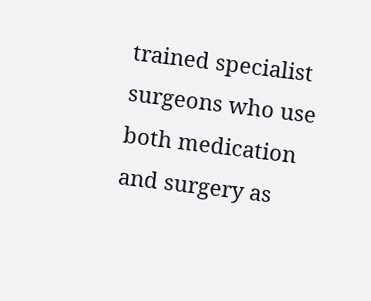trained specialist surgeons who use both medication and surgery as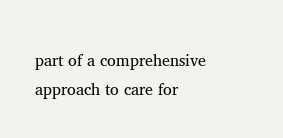part of a comprehensive approach to care for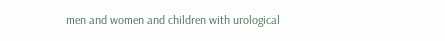men and women and children with urological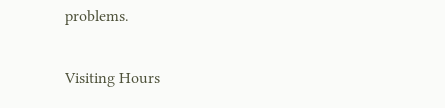problems.


Visiting Hours